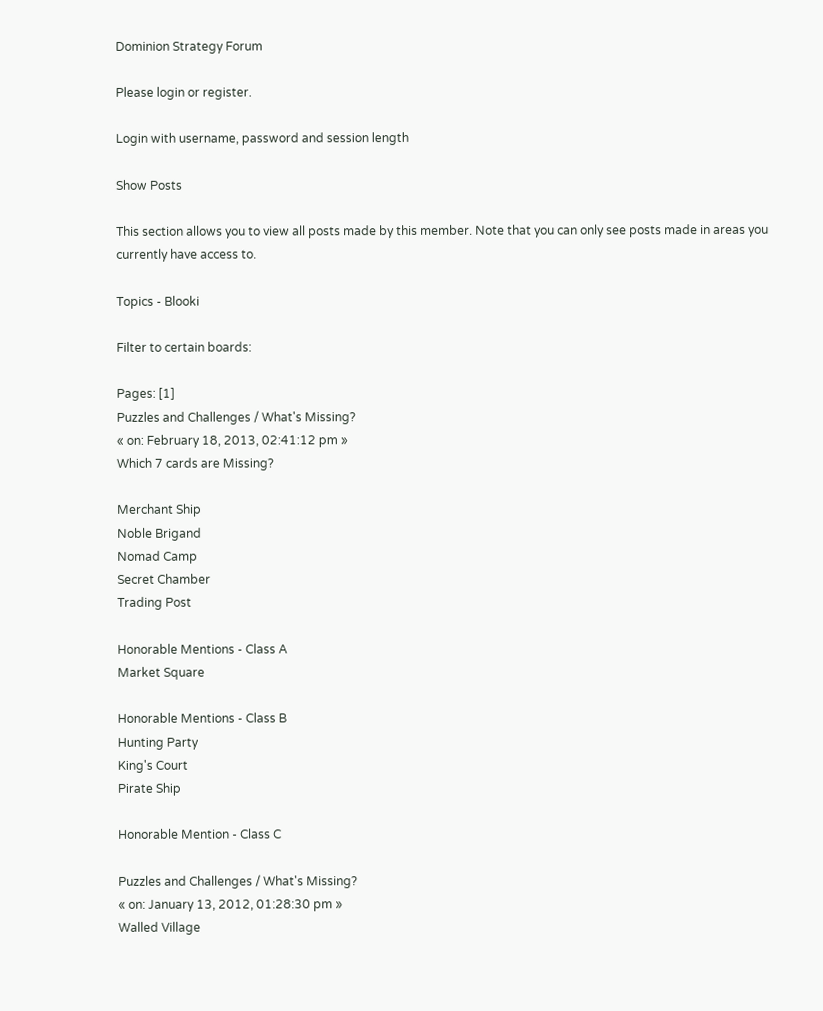Dominion Strategy Forum

Please login or register.

Login with username, password and session length

Show Posts

This section allows you to view all posts made by this member. Note that you can only see posts made in areas you currently have access to.

Topics - Blooki

Filter to certain boards:

Pages: [1]
Puzzles and Challenges / What's Missing?
« on: February 18, 2013, 02:41:12 pm »
Which 7 cards are Missing?

Merchant Ship
Noble Brigand
Nomad Camp
Secret Chamber
Trading Post

Honorable Mentions - Class A
Market Square

Honorable Mentions - Class B
Hunting Party
King's Court
Pirate Ship

Honorable Mention - Class C

Puzzles and Challenges / What's Missing?
« on: January 13, 2012, 01:28:30 pm »
Walled Village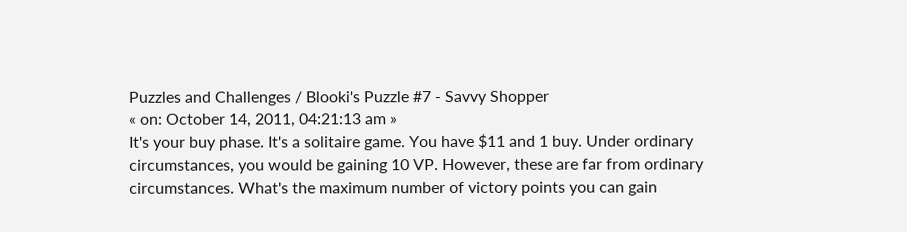Puzzles and Challenges / Blooki's Puzzle #7 - Savvy Shopper
« on: October 14, 2011, 04:21:13 am »
It's your buy phase. It's a solitaire game. You have $11 and 1 buy. Under ordinary circumstances, you would be gaining 10 VP. However, these are far from ordinary circumstances. What's the maximum number of victory points you can gain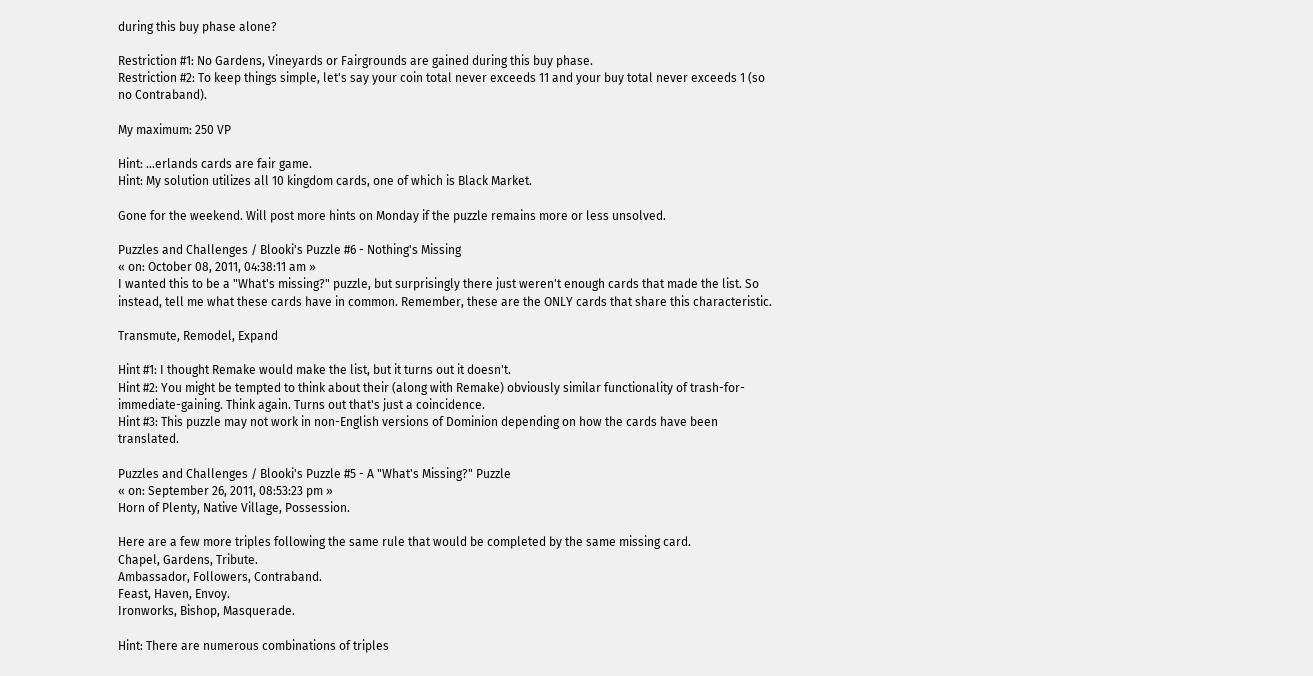during this buy phase alone?

Restriction #1: No Gardens, Vineyards or Fairgrounds are gained during this buy phase.
Restriction #2: To keep things simple, let's say your coin total never exceeds 11 and your buy total never exceeds 1 (so no Contraband).

My maximum: 250 VP

Hint: ...erlands cards are fair game.
Hint: My solution utilizes all 10 kingdom cards, one of which is Black Market.

Gone for the weekend. Will post more hints on Monday if the puzzle remains more or less unsolved.

Puzzles and Challenges / Blooki's Puzzle #6 - Nothing's Missing
« on: October 08, 2011, 04:38:11 am »
I wanted this to be a "What's missing?" puzzle, but surprisingly there just weren't enough cards that made the list. So instead, tell me what these cards have in common. Remember, these are the ONLY cards that share this characteristic.

Transmute, Remodel, Expand

Hint #1: I thought Remake would make the list, but it turns out it doesn't.
Hint #2: You might be tempted to think about their (along with Remake) obviously similar functionality of trash-for-immediate-gaining. Think again. Turns out that's just a coincidence.
Hint #3: This puzzle may not work in non-English versions of Dominion depending on how the cards have been translated.

Puzzles and Challenges / Blooki's Puzzle #5 - A "What's Missing?" Puzzle
« on: September 26, 2011, 08:53:23 pm »
Horn of Plenty, Native Village, Possession.

Here are a few more triples following the same rule that would be completed by the same missing card.
Chapel, Gardens, Tribute.
Ambassador, Followers, Contraband.
Feast, Haven, Envoy.
Ironworks, Bishop, Masquerade.

Hint: There are numerous combinations of triples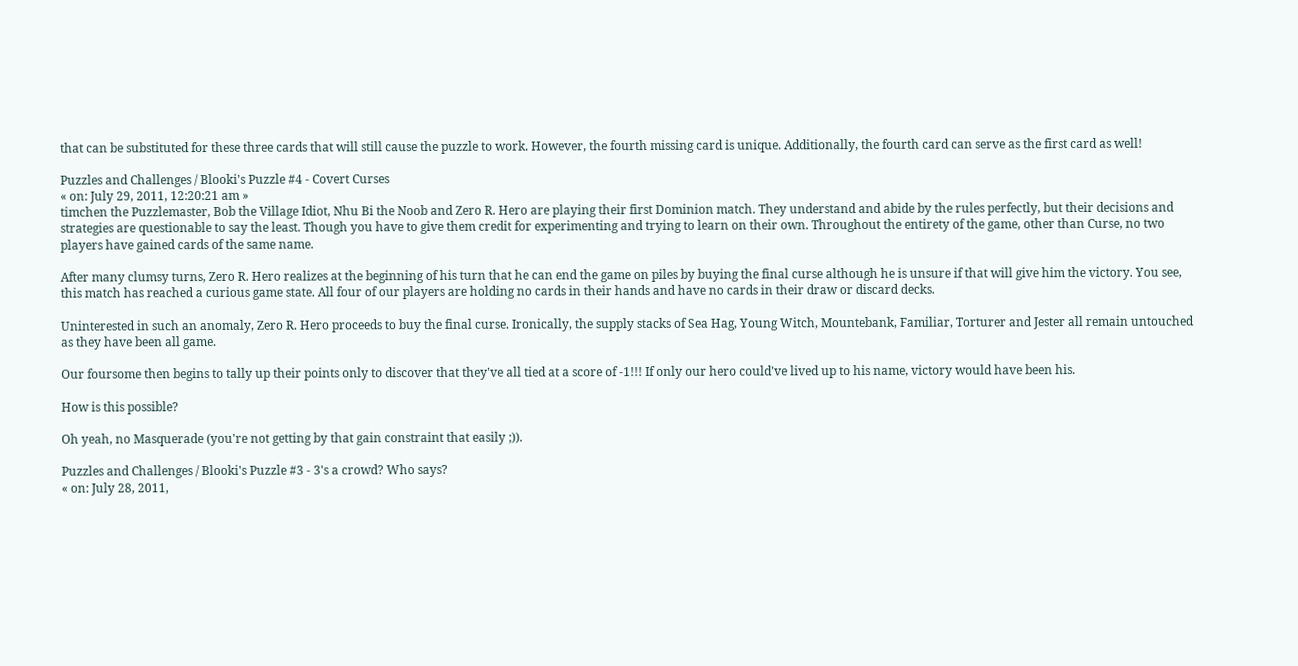that can be substituted for these three cards that will still cause the puzzle to work. However, the fourth missing card is unique. Additionally, the fourth card can serve as the first card as well!

Puzzles and Challenges / Blooki's Puzzle #4 - Covert Curses
« on: July 29, 2011, 12:20:21 am »
timchen the Puzzlemaster, Bob the Village Idiot, Nhu Bi the Noob and Zero R. Hero are playing their first Dominion match. They understand and abide by the rules perfectly, but their decisions and strategies are questionable to say the least. Though you have to give them credit for experimenting and trying to learn on their own. Throughout the entirety of the game, other than Curse, no two players have gained cards of the same name.

After many clumsy turns, Zero R. Hero realizes at the beginning of his turn that he can end the game on piles by buying the final curse although he is unsure if that will give him the victory. You see, this match has reached a curious game state. All four of our players are holding no cards in their hands and have no cards in their draw or discard decks.

Uninterested in such an anomaly, Zero R. Hero proceeds to buy the final curse. Ironically, the supply stacks of Sea Hag, Young Witch, Mountebank, Familiar, Torturer and Jester all remain untouched as they have been all game.

Our foursome then begins to tally up their points only to discover that they've all tied at a score of -1!!! If only our hero could've lived up to his name, victory would have been his.

How is this possible?

Oh yeah, no Masquerade (you're not getting by that gain constraint that easily ;)).

Puzzles and Challenges / Blooki's Puzzle #3 - 3's a crowd? Who says?
« on: July 28, 2011,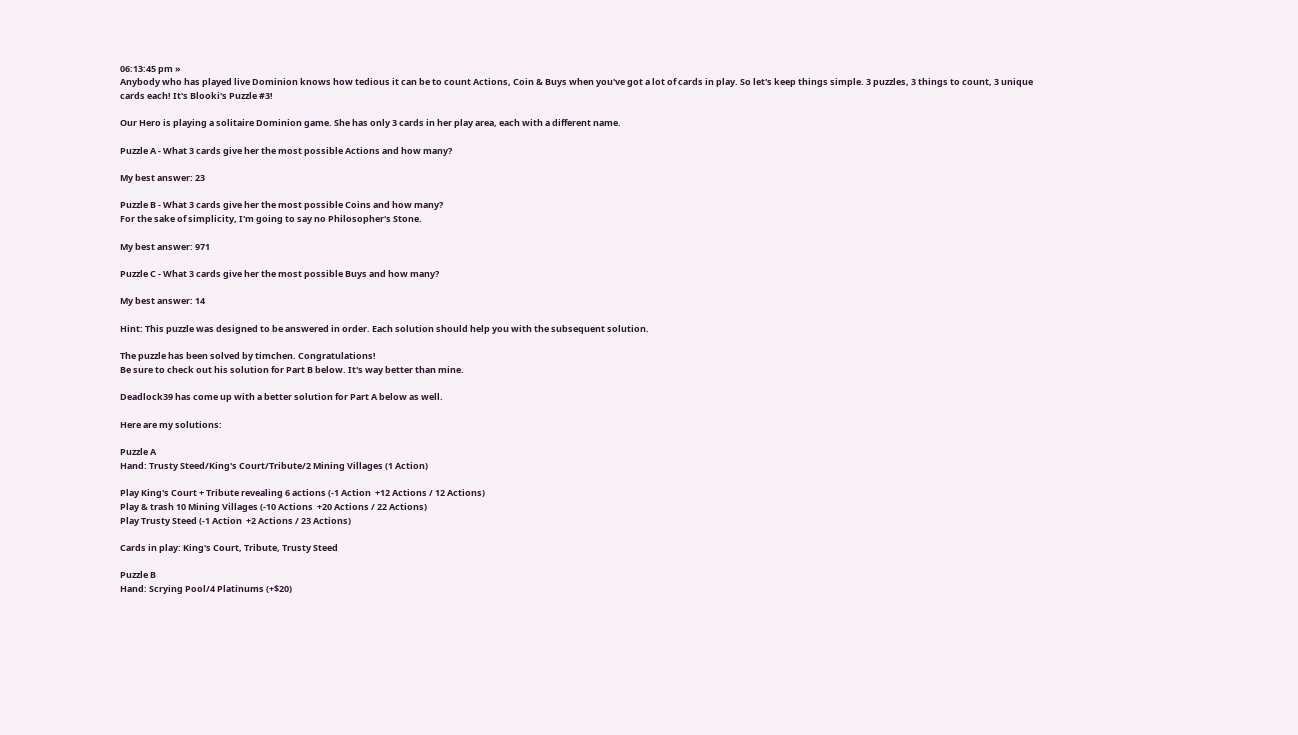06:13:45 pm »
Anybody who has played live Dominion knows how tedious it can be to count Actions, Coin & Buys when you've got a lot of cards in play. So let's keep things simple. 3 puzzles, 3 things to count, 3 unique cards each! It's Blooki's Puzzle #3!

Our Hero is playing a solitaire Dominion game. She has only 3 cards in her play area, each with a different name.

Puzzle A - What 3 cards give her the most possible Actions and how many?

My best answer: 23

Puzzle B - What 3 cards give her the most possible Coins and how many?
For the sake of simplicity, I'm going to say no Philosopher's Stone.

My best answer: 971

Puzzle C - What 3 cards give her the most possible Buys and how many?

My best answer: 14

Hint: This puzzle was designed to be answered in order. Each solution should help you with the subsequent solution.

The puzzle has been solved by timchen. Congratulations!
Be sure to check out his solution for Part B below. It's way better than mine.

Deadlock39 has come up with a better solution for Part A below as well.

Here are my solutions:

Puzzle A
Hand: Trusty Steed/King's Court/Tribute/2 Mining Villages (1 Action)

Play King's Court + Tribute revealing 6 actions (-1 Action  +12 Actions / 12 Actions)
Play & trash 10 Mining Villages (-10 Actions  +20 Actions / 22 Actions)
Play Trusty Steed (-1 Action  +2 Actions / 23 Actions)

Cards in play: King's Court, Tribute, Trusty Steed

Puzzle B
Hand: Scrying Pool/4 Platinums (+$20)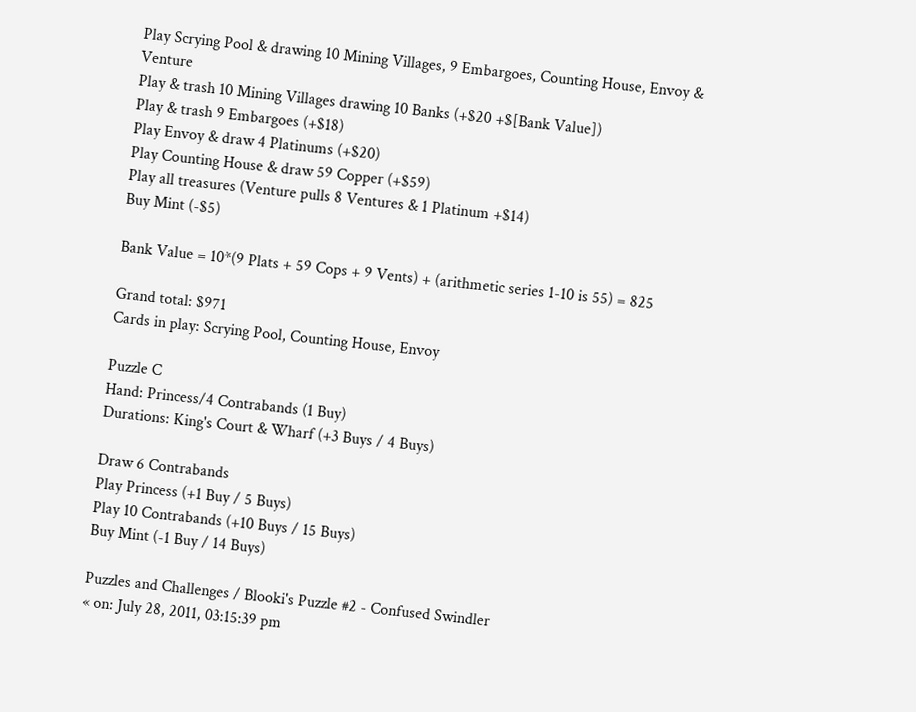Play Scrying Pool & drawing 10 Mining Villages, 9 Embargoes, Counting House, Envoy & Venture
Play & trash 10 Mining Villages drawing 10 Banks (+$20 +$[Bank Value])
Play & trash 9 Embargoes (+$18)
Play Envoy & draw 4 Platinums (+$20)
Play Counting House & draw 59 Copper (+$59)
Play all treasures (Venture pulls 8 Ventures & 1 Platinum +$14)
Buy Mint (-$5)

Bank Value = 10*(9 Plats + 59 Cops + 9 Vents) + (arithmetic series 1-10 is 55) = 825

Grand total: $971
Cards in play: Scrying Pool, Counting House, Envoy

Puzzle C
Hand: Princess/4 Contrabands (1 Buy)
Durations: King's Court & Wharf (+3 Buys / 4 Buys)

Draw 6 Contrabands
Play Princess (+1 Buy / 5 Buys)
Play 10 Contrabands (+10 Buys / 15 Buys)
Buy Mint (-1 Buy / 14 Buys)

Puzzles and Challenges / Blooki's Puzzle #2 - Confused Swindler
« on: July 28, 2011, 03:15:39 pm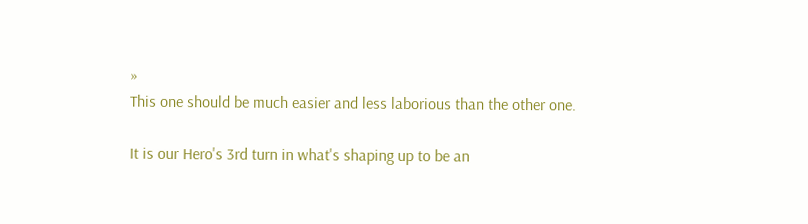»
This one should be much easier and less laborious than the other one.

It is our Hero's 3rd turn in what's shaping up to be an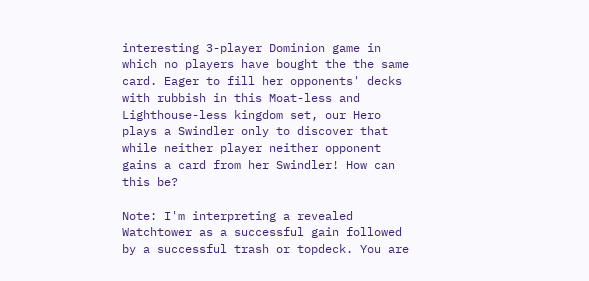interesting 3-player Dominion game in which no players have bought the the same card. Eager to fill her opponents' decks with rubbish in this Moat-less and Lighthouse-less kingdom set, our Hero plays a Swindler only to discover that while neither player neither opponent gains a card from her Swindler! How can this be?

Note: I'm interpreting a revealed Watchtower as a successful gain followed by a successful trash or topdeck. You are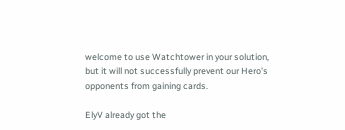welcome to use Watchtower in your solution, but it will not successfully prevent our Hero's opponents from gaining cards.

ElyV already got the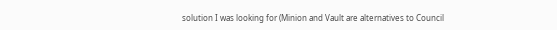solution I was looking for (Minion and Vault are alternatives to Council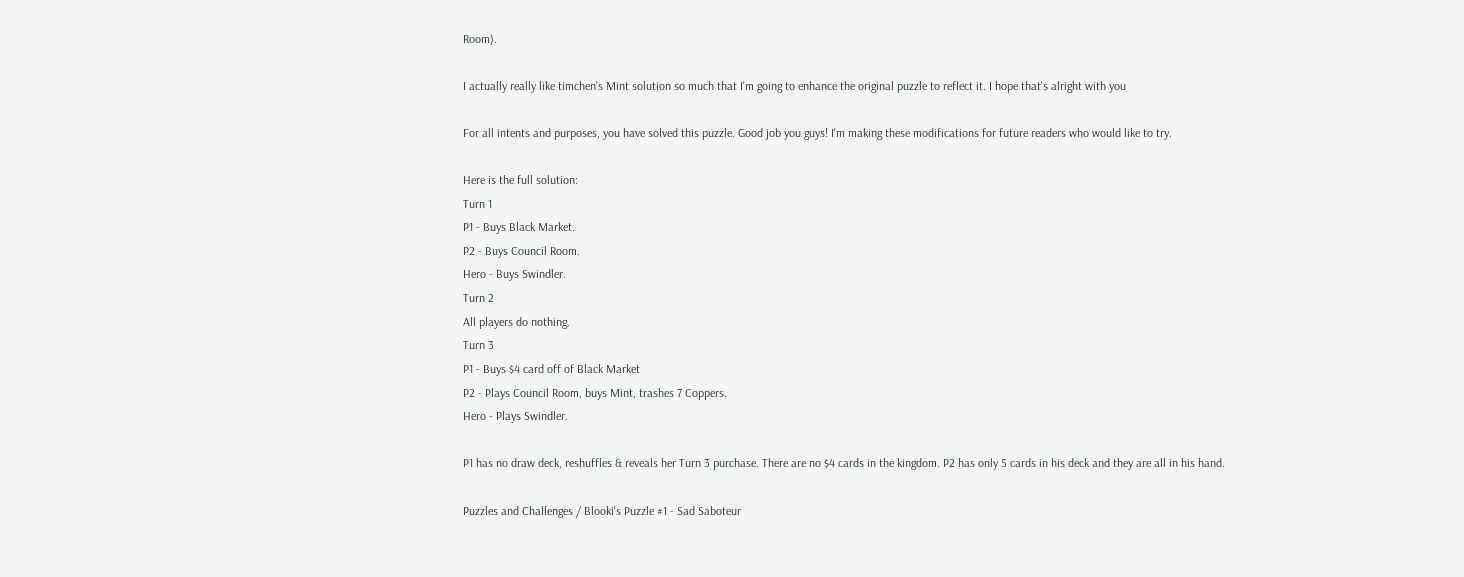Room).

I actually really like timchen's Mint solution so much that I'm going to enhance the original puzzle to reflect it. I hope that's alright with you

For all intents and purposes, you have solved this puzzle. Good job you guys! I'm making these modifications for future readers who would like to try.

Here is the full solution:
Turn 1
P1 - Buys Black Market.
P2 - Buys Council Room.
Hero - Buys Swindler.
Turn 2
All players do nothing.
Turn 3
P1 - Buys $4 card off of Black Market
P2 - Plays Council Room, buys Mint, trashes 7 Coppers.
Hero - Plays Swindler.

P1 has no draw deck, reshuffles & reveals her Turn 3 purchase. There are no $4 cards in the kingdom. P2 has only 5 cards in his deck and they are all in his hand.

Puzzles and Challenges / Blooki's Puzzle #1 - Sad Saboteur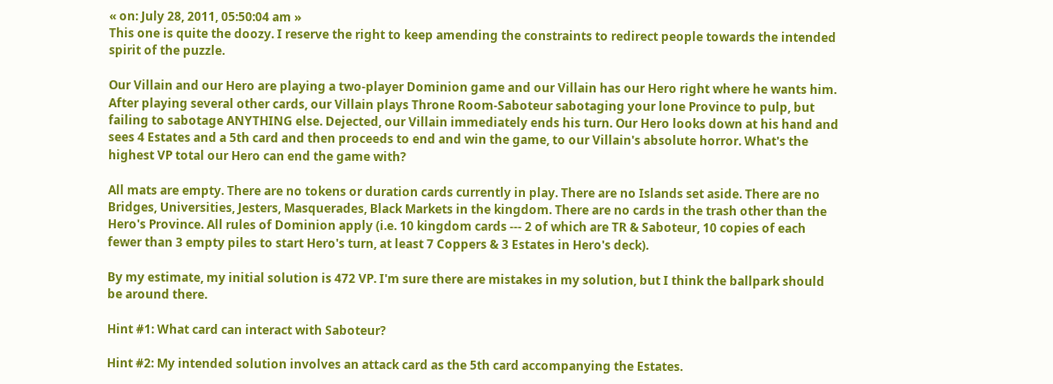« on: July 28, 2011, 05:50:04 am »
This one is quite the doozy. I reserve the right to keep amending the constraints to redirect people towards the intended spirit of the puzzle.

Our Villain and our Hero are playing a two-player Dominion game and our Villain has our Hero right where he wants him. After playing several other cards, our Villain plays Throne Room-Saboteur sabotaging your lone Province to pulp, but failing to sabotage ANYTHING else. Dejected, our Villain immediately ends his turn. Our Hero looks down at his hand and sees 4 Estates and a 5th card and then proceeds to end and win the game, to our Villain's absolute horror. What's the highest VP total our Hero can end the game with?

All mats are empty. There are no tokens or duration cards currently in play. There are no Islands set aside. There are no Bridges, Universities, Jesters, Masquerades, Black Markets in the kingdom. There are no cards in the trash other than the Hero's Province. All rules of Dominion apply (i.e. 10 kingdom cards --- 2 of which are TR & Saboteur, 10 copies of each fewer than 3 empty piles to start Hero's turn, at least 7 Coppers & 3 Estates in Hero's deck).

By my estimate, my initial solution is 472 VP. I'm sure there are mistakes in my solution, but I think the ballpark should be around there.

Hint #1: What card can interact with Saboteur?

Hint #2: My intended solution involves an attack card as the 5th card accompanying the Estates.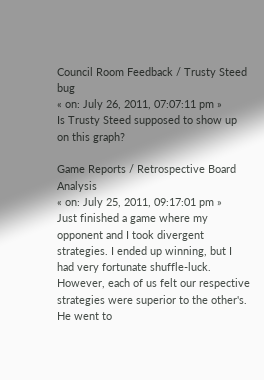Council Room Feedback / Trusty Steed bug
« on: July 26, 2011, 07:07:11 pm »
Is Trusty Steed supposed to show up on this graph?

Game Reports / Retrospective Board Analysis
« on: July 25, 2011, 09:17:01 pm »
Just finished a game where my opponent and I took divergent strategies. I ended up winning, but I had very fortunate shuffle-luck. However, each of us felt our respective strategies were superior to the other's. He went to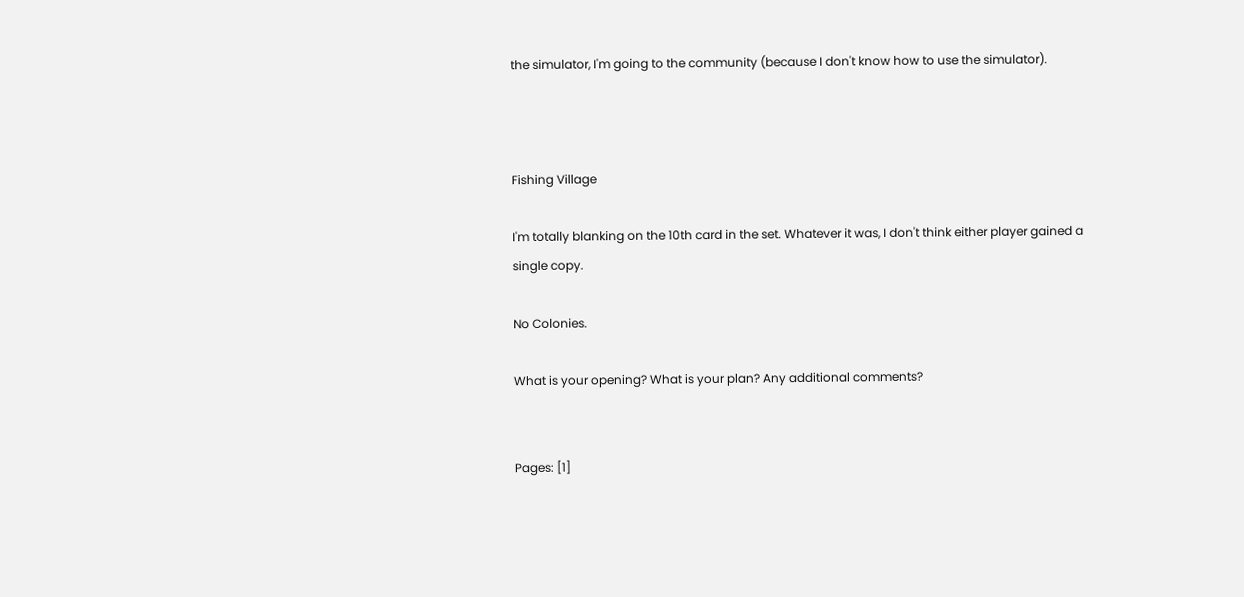the simulator, I'm going to the community (because I don't know how to use the simulator).



Fishing Village

I'm totally blanking on the 10th card in the set. Whatever it was, I don't think either player gained a single copy.

No Colonies.

What is your opening? What is your plan? Any additional comments?


Pages: [1]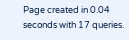Page created in 0.04 seconds with 17 queries.